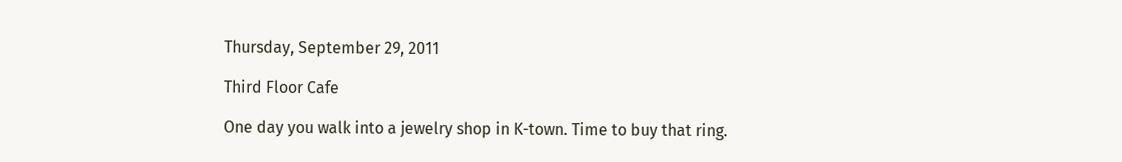Thursday, September 29, 2011

Third Floor Cafe

One day you walk into a jewelry shop in K-town. Time to buy that ring.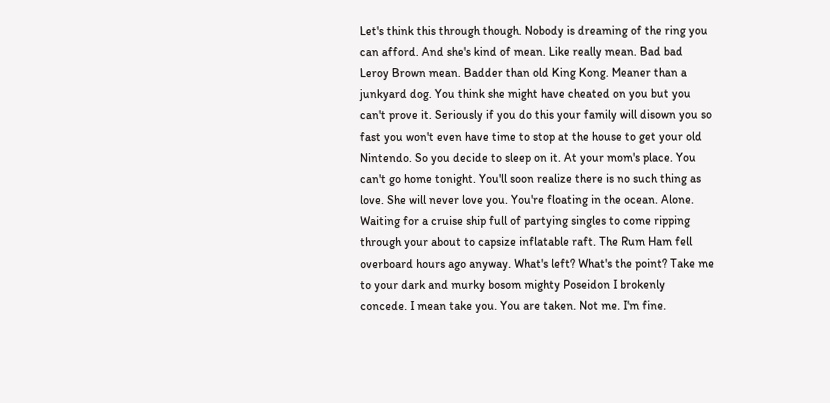Let's think this through though. Nobody is dreaming of the ring you can afford. And she's kind of mean. Like really mean. Bad bad Leroy Brown mean. Badder than old King Kong. Meaner than a junkyard dog. You think she might have cheated on you but you can't prove it. Seriously if you do this your family will disown you so fast you won't even have time to stop at the house to get your old Nintendo. So you decide to sleep on it. At your mom's place. You can't go home tonight. You'll soon realize there is no such thing as love. She will never love you. You're floating in the ocean. Alone. Waiting for a cruise ship full of partying singles to come ripping through your about to capsize inflatable raft. The Rum Ham fell overboard hours ago anyway. What's left? What's the point? Take me to your dark and murky bosom mighty Poseidon I brokenly concede. I mean take you. You are taken. Not me. I'm fine.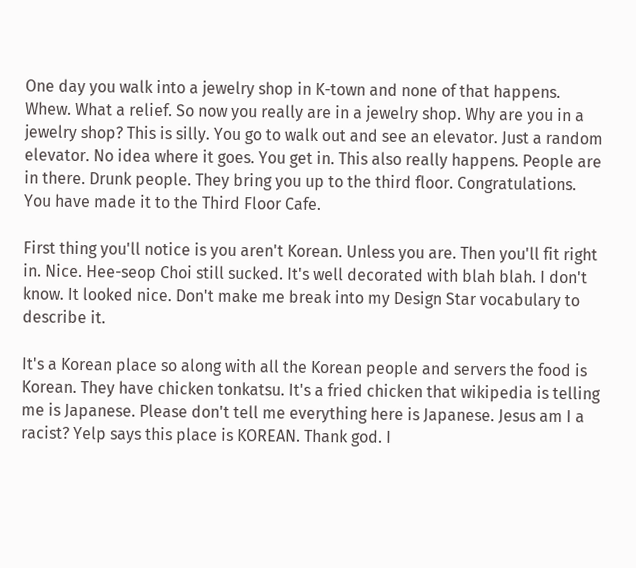One day you walk into a jewelry shop in K-town and none of that happens. Whew. What a relief. So now you really are in a jewelry shop. Why are you in a jewelry shop? This is silly. You go to walk out and see an elevator. Just a random elevator. No idea where it goes. You get in. This also really happens. People are in there. Drunk people. They bring you up to the third floor. Congratulations. You have made it to the Third Floor Cafe.

First thing you'll notice is you aren't Korean. Unless you are. Then you'll fit right in. Nice. Hee-seop Choi still sucked. It's well decorated with blah blah. I don't know. It looked nice. Don't make me break into my Design Star vocabulary to describe it.

It's a Korean place so along with all the Korean people and servers the food is Korean. They have chicken tonkatsu. It's a fried chicken that wikipedia is telling me is Japanese. Please don't tell me everything here is Japanese. Jesus am I a racist? Yelp says this place is KOREAN. Thank god. I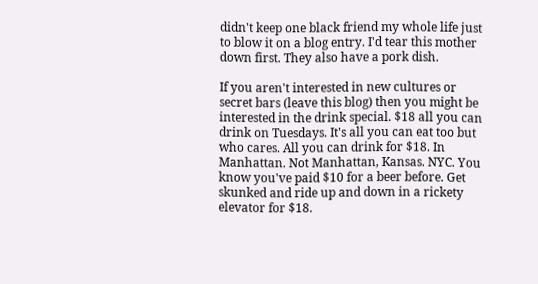didn't keep one black friend my whole life just to blow it on a blog entry. I'd tear this mother down first. They also have a pork dish.

If you aren't interested in new cultures or secret bars (leave this blog) then you might be interested in the drink special. $18 all you can drink on Tuesdays. It's all you can eat too but who cares. All you can drink for $18. In Manhattan. Not Manhattan, Kansas. NYC. You know you've paid $10 for a beer before. Get skunked and ride up and down in a rickety elevator for $18.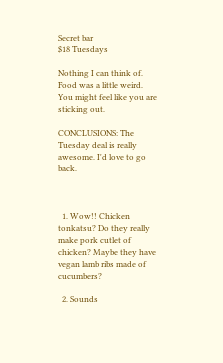Secret bar
$18 Tuesdays

Nothing I can think of. Food was a little weird. You might feel like you are sticking out.

CONCLUSIONS: The Tuesday deal is really awesome. I'd love to go back.



  1. Wow!! Chicken tonkatsu? Do they really make pork cutlet of chicken? Maybe they have vegan lamb ribs made of cucumbers?

  2. Sounds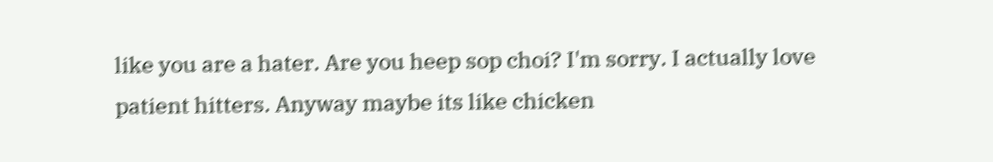like you are a hater. Are you heep sop choi? I'm sorry. I actually love patient hitters. Anyway maybe its like chicken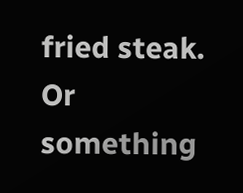fried steak. Or something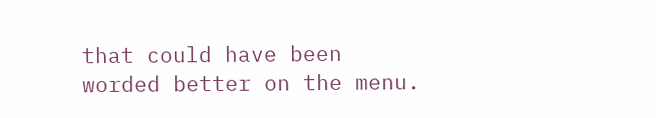that could have been worded better on the menu.